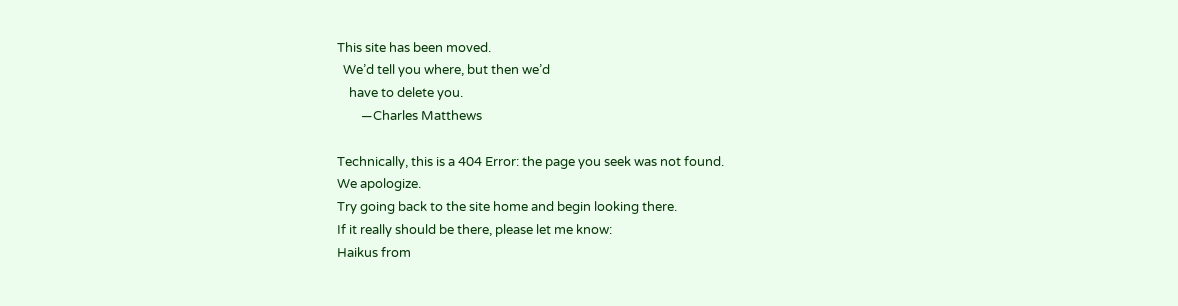This site has been moved.
  We’d tell you where, but then we’d
    have to delete you.
        —Charles Matthews

Technically, this is a 404 Error: the page you seek was not found.
We apologize.
Try going back to the site home and begin looking there.
If it really should be there, please let me know:
Haikus from